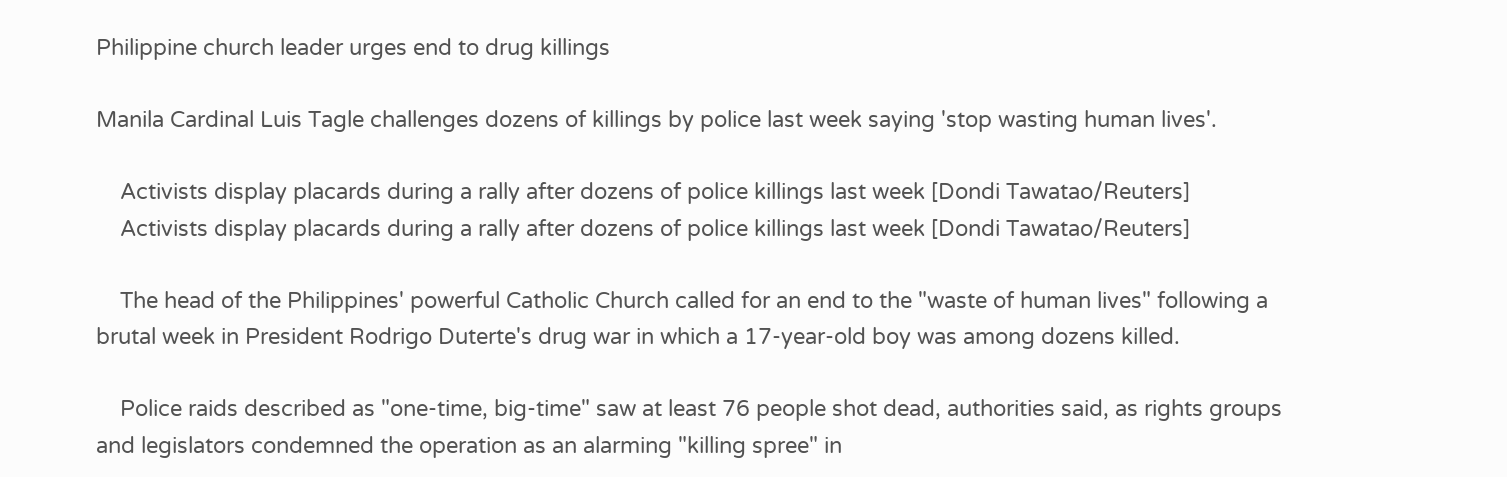Philippine church leader urges end to drug killings

Manila Cardinal Luis Tagle challenges dozens of killings by police last week saying 'stop wasting human lives'.

    Activists display placards during a rally after dozens of police killings last week [Dondi Tawatao/Reuters]
    Activists display placards during a rally after dozens of police killings last week [Dondi Tawatao/Reuters]

    The head of the Philippines' powerful Catholic Church called for an end to the "waste of human lives" following a brutal week in President Rodrigo Duterte's drug war in which a 17-year-old boy was among dozens killed.

    Police raids described as "one-time, big-time" saw at least 76 people shot dead, authorities said, as rights groups and legislators condemned the operation as an alarming "killing spree" in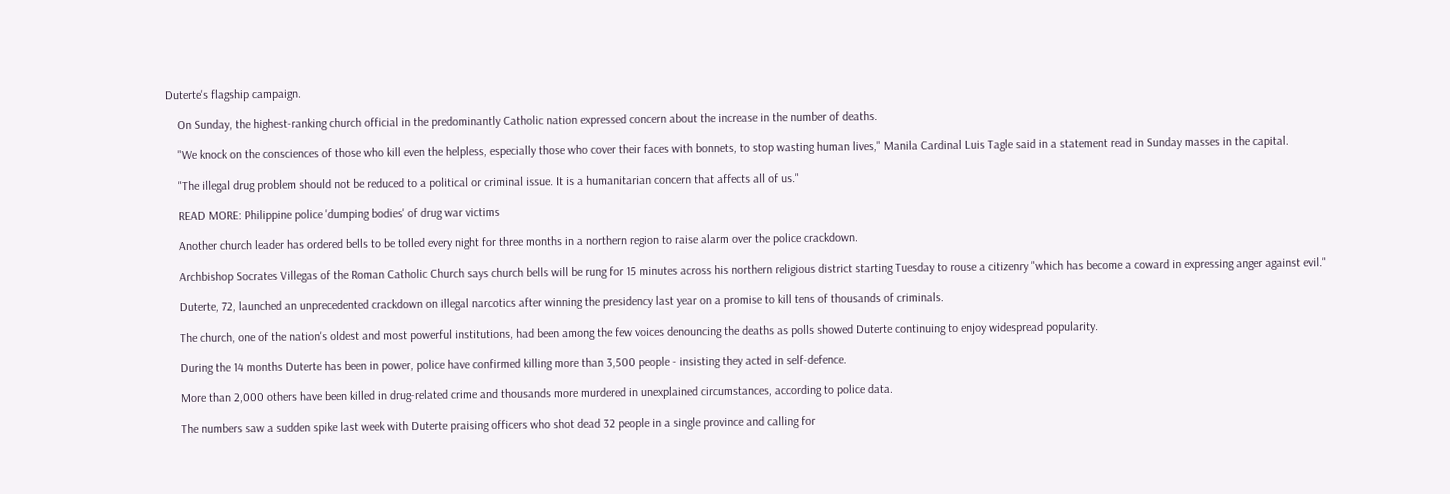Duterte's flagship campaign.

    On Sunday, the highest-ranking church official in the predominantly Catholic nation expressed concern about the increase in the number of deaths.

    "We knock on the consciences of those who kill even the helpless, especially those who cover their faces with bonnets, to stop wasting human lives," Manila Cardinal Luis Tagle said in a statement read in Sunday masses in the capital.

    "The illegal drug problem should not be reduced to a political or criminal issue. It is a humanitarian concern that affects all of us."

    READ MORE: Philippine police 'dumping bodies' of drug war victims

    Another church leader has ordered bells to be tolled every night for three months in a northern region to raise alarm over the police crackdown.

    Archbishop Socrates Villegas of the Roman Catholic Church says church bells will be rung for 15 minutes across his northern religious district starting Tuesday to rouse a citizenry "which has become a coward in expressing anger against evil."

    Duterte, 72, launched an unprecedented crackdown on illegal narcotics after winning the presidency last year on a promise to kill tens of thousands of criminals.

    The church, one of the nation's oldest and most powerful institutions, had been among the few voices denouncing the deaths as polls showed Duterte continuing to enjoy widespread popularity.

    During the 14 months Duterte has been in power, police have confirmed killing more than 3,500 people - insisting they acted in self-defence.

    More than 2,000 others have been killed in drug-related crime and thousands more murdered in unexplained circumstances, according to police data.

    The numbers saw a sudden spike last week with Duterte praising officers who shot dead 32 people in a single province and calling for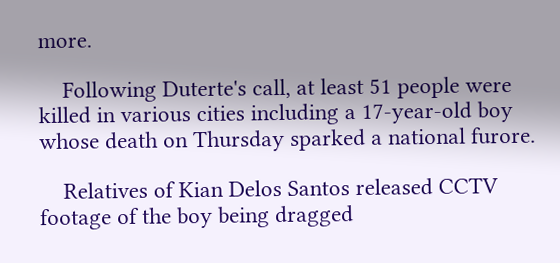more.

    Following Duterte's call, at least 51 people were killed in various cities including a 17-year-old boy whose death on Thursday sparked a national furore.

    Relatives of Kian Delos Santos released CCTV footage of the boy being dragged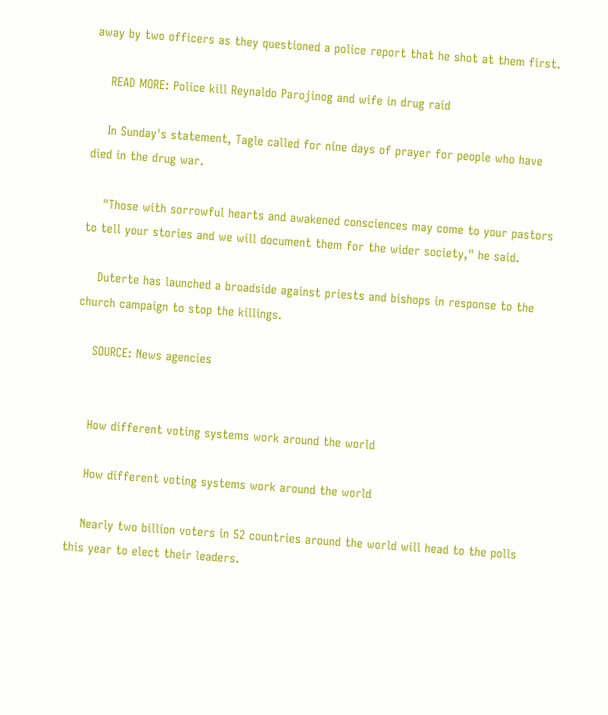away by two officers as they questioned a police report that he shot at them first.

    READ MORE: Police kill Reynaldo Parojinog and wife in drug raid

    In Sunday's statement, Tagle called for nine days of prayer for people who have died in the drug war.

    "Those with sorrowful hearts and awakened consciences may come to your pastors to tell your stories and we will document them for the wider society," he said.

    Duterte has launched a broadside against priests and bishops in response to the church campaign to stop the killings.

    SOURCE: News agencies


    How different voting systems work around the world

    How different voting systems work around the world

    Nearly two billion voters in 52 countries around the world will head to the polls this year to elect their leaders.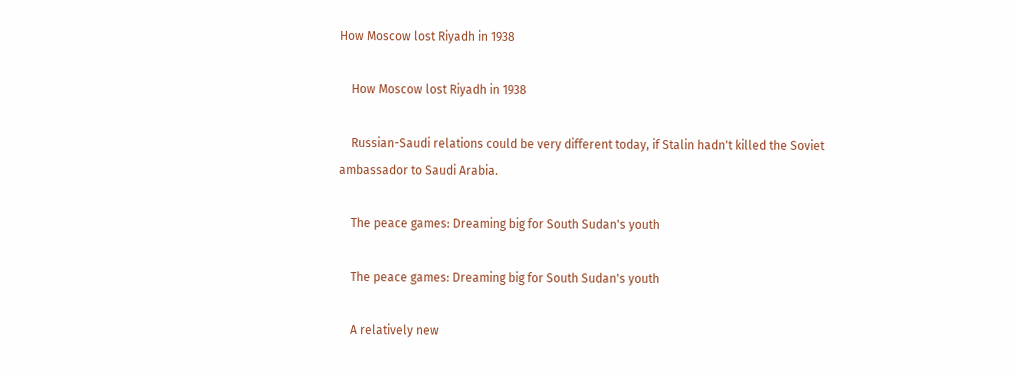How Moscow lost Riyadh in 1938

    How Moscow lost Riyadh in 1938

    Russian-Saudi relations could be very different today, if Stalin hadn't killed the Soviet ambassador to Saudi Arabia.

    The peace games: Dreaming big for South Sudan's youth

    The peace games: Dreaming big for South Sudan's youth

    A relatively new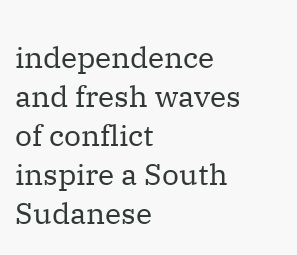independence and fresh waves of conflict inspire a South Sudanese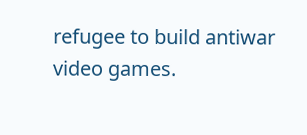refugee to build antiwar video games.